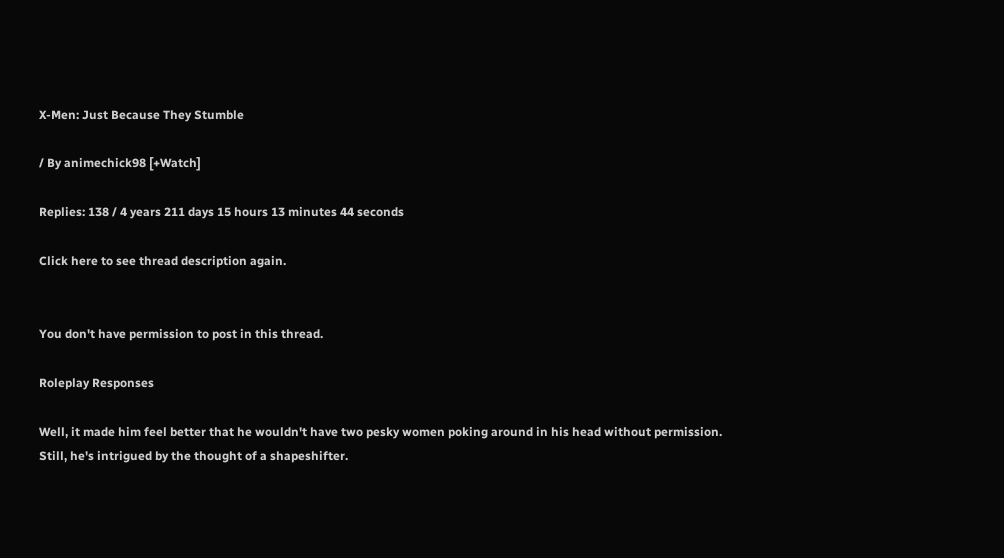X-Men: Just Because They Stumble

/ By animechick98 [+Watch]

Replies: 138 / 4 years 211 days 15 hours 13 minutes 44 seconds

Click here to see thread description again.


You don't have permission to post in this thread.

Roleplay Responses

Well, it made him feel better that he wouldn't have two pesky women poking around in his head without permission. Still, he's intrigued by the thought of a shapeshifter.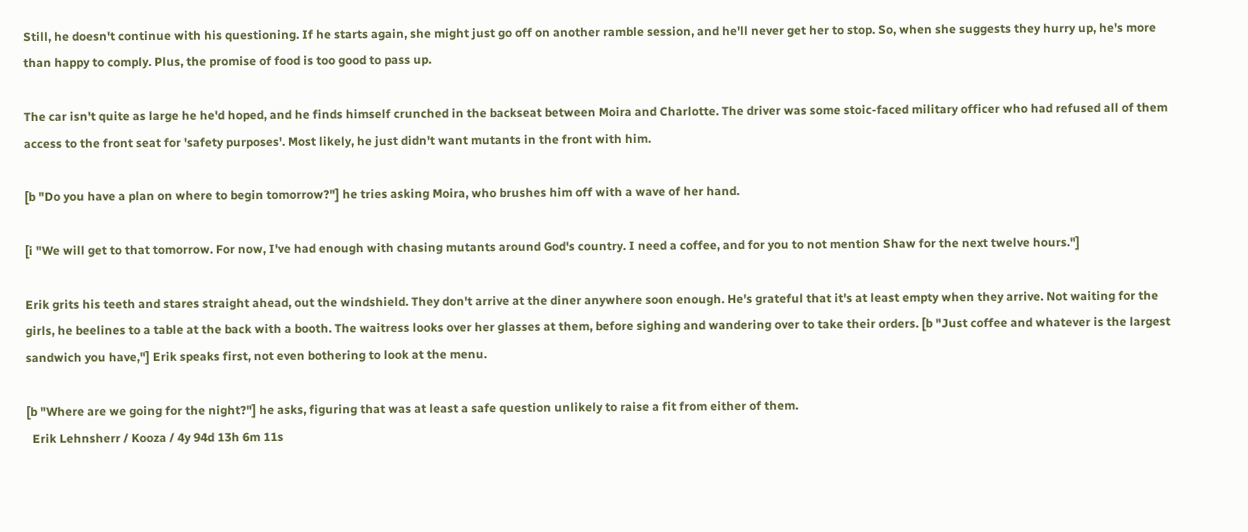Still, he doesn't continue with his questioning. If he starts again, she might just go off on another ramble session, and he'll never get her to stop. So, when she suggests they hurry up, he's more than happy to comply. Plus, the promise of food is too good to pass up.

The car isn't quite as large he he'd hoped, and he finds himself crunched in the backseat between Moira and Charlotte. The driver was some stoic-faced military officer who had refused all of them access to the front seat for 'safety purposes'. Most likely, he just didn't want mutants in the front with him.

[b "Do you have a plan on where to begin tomorrow?"] he tries asking Moira, who brushes him off with a wave of her hand.

[i "We will get to that tomorrow. For now, I've had enough with chasing mutants around God's country. I need a coffee, and for you to not mention Shaw for the next twelve hours."]

Erik grits his teeth and stares straight ahead, out the windshield. They don't arrive at the diner anywhere soon enough. He's grateful that it's at least empty when they arrive. Not waiting for the girls, he beelines to a table at the back with a booth. The waitress looks over her glasses at them, before sighing and wandering over to take their orders. [b "Just coffee and whatever is the largest sandwich you have,"] Erik speaks first, not even bothering to look at the menu.

[b "Where are we going for the night?"] he asks, figuring that was at least a safe question unlikely to raise a fit from either of them.
  Erik Lehnsherr / Kooza / 4y 94d 13h 6m 11s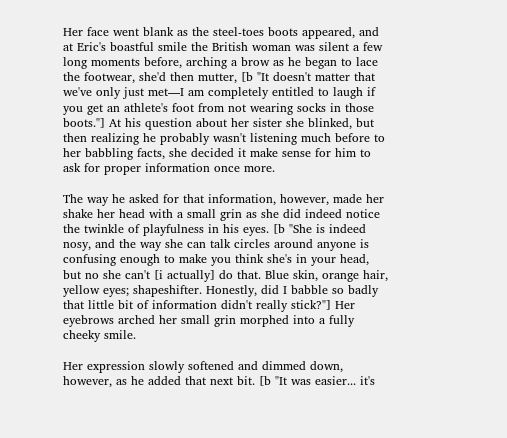Her face went blank as the steel-toes boots appeared, and at Eric's boastful smile the British woman was silent a few long moments before, arching a brow as he began to lace the footwear, she'd then mutter, [b "It doesn't matter that we've only just met—I am completely entitled to laugh if you get an athlete's foot from not wearing socks in those boots."] At his question about her sister she blinked, but then realizing he probably wasn't listening much before to her babbling facts, she decided it make sense for him to ask for proper information once more.

The way he asked for that information, however, made her shake her head with a small grin as she did indeed notice the twinkle of playfulness in his eyes. [b "She is indeed nosy, and the way she can talk circles around anyone is confusing enough to make you think she's in your head, but no she can't [i actually] do that. Blue skin, orange hair, yellow eyes; shapeshifter. Honestly, did I babble so badly that little bit of information didn't really stick?"] Her eyebrows arched her small grin morphed into a fully cheeky smile.

Her expression slowly softened and dimmed down, however, as he added that next bit. [b "It was easier... it's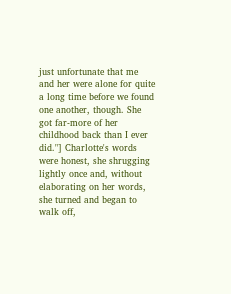just unfortunate that me and her were alone for quite a long time before we found one another, though. She got far-more of her childhood back than I ever did."] Charlotte's words were honest, she shrugging lightly once and, without elaborating on her words, she turned and began to walk off,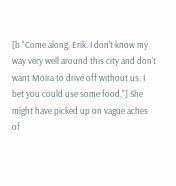[b "Come along, Erik. I don't know my way very well around this city and don't want Moira to drive off without us. I bet you could use some food,"] She might have picked up on vague aches of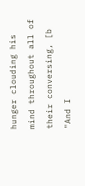hunger clouding his mind throughout all of their conversing, [b "And I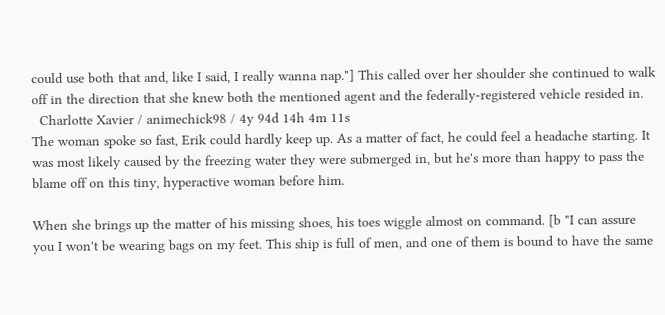could use both that and, like I said, I really wanna nap."] This called over her shoulder she continued to walk off in the direction that she knew both the mentioned agent and the federally-registered vehicle resided in.
  Charlotte Xavier / animechick98 / 4y 94d 14h 4m 11s
The woman spoke so fast, Erik could hardly keep up. As a matter of fact, he could feel a headache starting. It was most likely caused by the freezing water they were submerged in, but he's more than happy to pass the blame off on this tiny, hyperactive woman before him.

When she brings up the matter of his missing shoes, his toes wiggle almost on command. [b "I can assure you I won't be wearing bags on my feet. This ship is full of men, and one of them is bound to have the same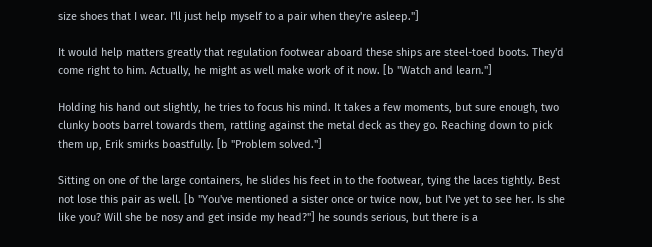size shoes that I wear. I'll just help myself to a pair when they're asleep."]

It would help matters greatly that regulation footwear aboard these ships are steel-toed boots. They'd come right to him. Actually, he might as well make work of it now. [b "Watch and learn."]

Holding his hand out slightly, he tries to focus his mind. It takes a few moments, but sure enough, two clunky boots barrel towards them, rattling against the metal deck as they go. Reaching down to pick them up, Erik smirks boastfully. [b "Problem solved."]

Sitting on one of the large containers, he slides his feet in to the footwear, tying the laces tightly. Best not lose this pair as well. [b "You've mentioned a sister once or twice now, but I've yet to see her. Is she like you? Will she be nosy and get inside my head?"] he sounds serious, but there is a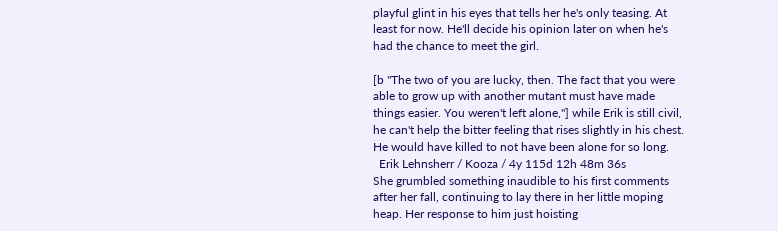playful glint in his eyes that tells her he's only teasing. At least for now. He'll decide his opinion later on when he's had the chance to meet the girl.

[b "The two of you are lucky, then. The fact that you were able to grow up with another mutant must have made things easier. You weren't left alone,"] while Erik is still civil, he can't help the bitter feeling that rises slightly in his chest. He would have killed to not have been alone for so long.
  Erik Lehnsherr / Kooza / 4y 115d 12h 48m 36s
She grumbled something inaudible to his first comments after her fall, continuing to lay there in her little moping heap. Her response to him just hoisting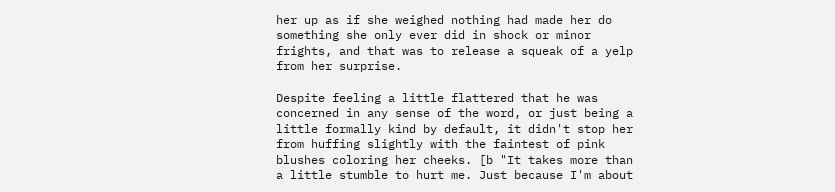her up as if she weighed nothing had made her do something she only ever did in shock or minor frights, and that was to release a squeak of a yelp from her surprise.

Despite feeling a little flattered that he was concerned in any sense of the word, or just being a little formally kind by default, it didn't stop her from huffing slightly with the faintest of pink blushes coloring her cheeks. [b "It takes more than a little stumble to hurt me. Just because I'm about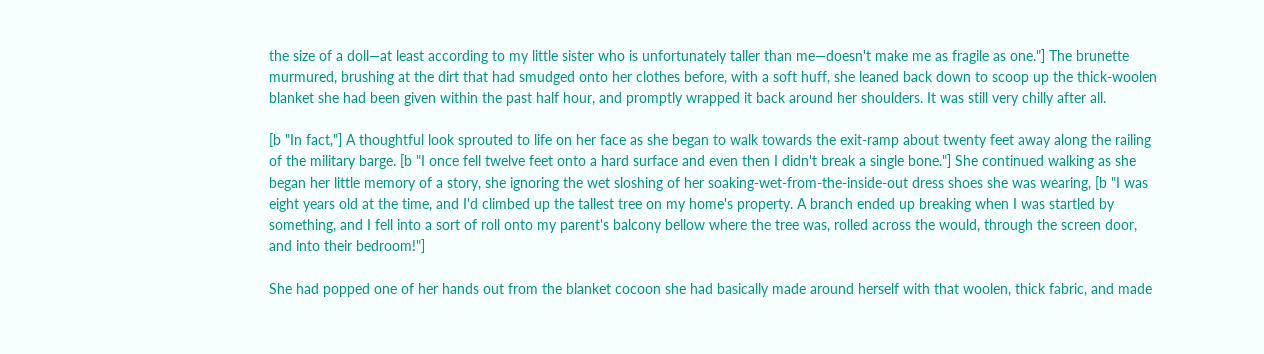the size of a doll—at least according to my little sister who is unfortunately taller than me—doesn't make me as fragile as one."] The brunette murmured, brushing at the dirt that had smudged onto her clothes before, with a soft huff, she leaned back down to scoop up the thick-woolen blanket she had been given within the past half hour, and promptly wrapped it back around her shoulders. It was still very chilly after all.

[b "In fact,"] A thoughtful look sprouted to life on her face as she began to walk towards the exit-ramp about twenty feet away along the railing of the military barge. [b "I once fell twelve feet onto a hard surface and even then I didn't break a single bone."] She continued walking as she began her little memory of a story, she ignoring the wet sloshing of her soaking-wet-from-the-inside-out dress shoes she was wearing, [b "I was eight years old at the time, and I'd climbed up the tallest tree on my home's property. A branch ended up breaking when I was startled by something, and I fell into a sort of roll onto my parent's balcony bellow where the tree was, rolled across the would, through the screen door, and into their bedroom!"]

She had popped one of her hands out from the blanket cocoon she had basically made around herself with that woolen, thick fabric, and made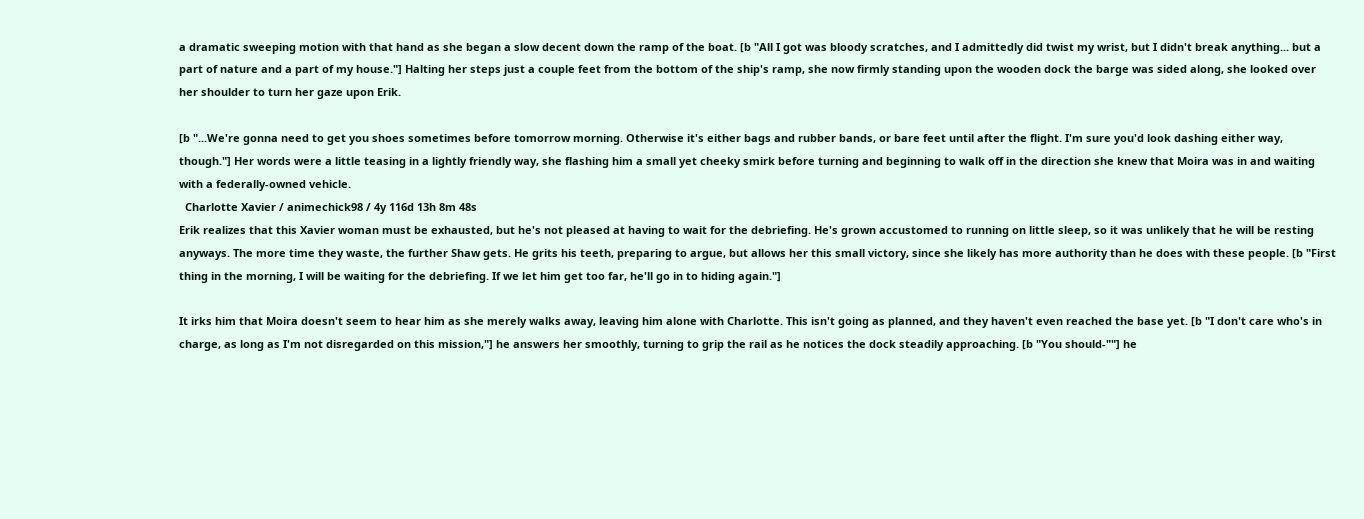a dramatic sweeping motion with that hand as she began a slow decent down the ramp of the boat. [b "All I got was bloody scratches, and I admittedly did twist my wrist, but I didn't break anything... but a part of nature and a part of my house."] Halting her steps just a couple feet from the bottom of the ship's ramp, she now firmly standing upon the wooden dock the barge was sided along, she looked over her shoulder to turn her gaze upon Erik.

[b "...We're gonna need to get you shoes sometimes before tomorrow morning. Otherwise it's either bags and rubber bands, or bare feet until after the flight. I'm sure you'd look dashing either way, though."] Her words were a little teasing in a lightly friendly way, she flashing him a small yet cheeky smirk before turning and beginning to walk off in the direction she knew that Moira was in and waiting with a federally-owned vehicle.
  Charlotte Xavier / animechick98 / 4y 116d 13h 8m 48s
Erik realizes that this Xavier woman must be exhausted, but he's not pleased at having to wait for the debriefing. He's grown accustomed to running on little sleep, so it was unlikely that he will be resting anyways. The more time they waste, the further Shaw gets. He grits his teeth, preparing to argue, but allows her this small victory, since she likely has more authority than he does with these people. [b "First thing in the morning, I will be waiting for the debriefing. If we let him get too far, he'll go in to hiding again."]

It irks him that Moira doesn't seem to hear him as she merely walks away, leaving him alone with Charlotte. This isn't going as planned, and they haven't even reached the base yet. [b "I don't care who's in charge, as long as I'm not disregarded on this mission,"] he answers her smoothly, turning to grip the rail as he notices the dock steadily approaching. [b "You should-""] he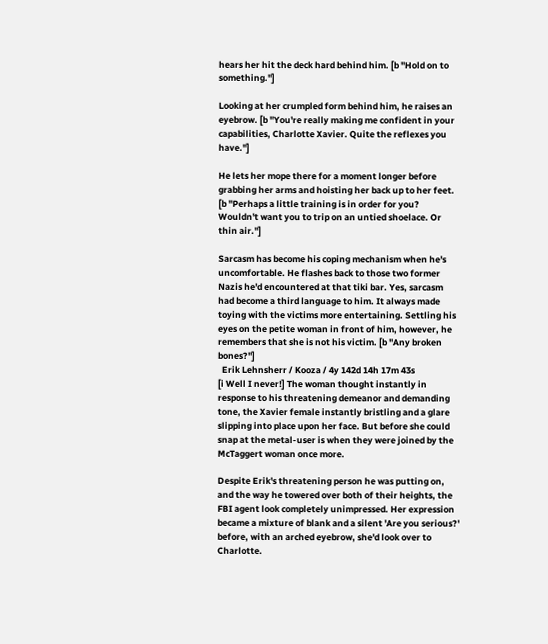hears her hit the deck hard behind him. [b "Hold on to something."]

Looking at her crumpled form behind him, he raises an eyebrow. [b "You're really making me confident in your capabilities, Charlotte Xavier. Quite the reflexes you have."]

He lets her mope there for a moment longer before grabbing her arms and hoisting her back up to her feet. [b "Perhaps a little training is in order for you? Wouldn't want you to trip on an untied shoelace. Or thin air."]

Sarcasm has become his coping mechanism when he's uncomfortable. He flashes back to those two former Nazis he'd encountered at that tiki bar. Yes, sarcasm had become a third language to him. It always made toying with the victims more entertaining. Settling his eyes on the petite woman in front of him, however, he remembers that she is not his victim. [b "Any broken bones?"]
  Erik Lehnsherr / Kooza / 4y 142d 14h 17m 43s
[i Well I never!] The woman thought instantly in response to his threatening demeanor and demanding tone, the Xavier female instantly bristling and a glare slipping into place upon her face. But before she could snap at the metal-user is when they were joined by the McTaggert woman once more.

Despite Erik's threatening person he was putting on, and the way he towered over both of their heights, the FBI agent look completely unimpressed. Her expression became a mixture of blank and a silent 'Are you serious?' before, with an arched eyebrow, she'd look over to Charlotte.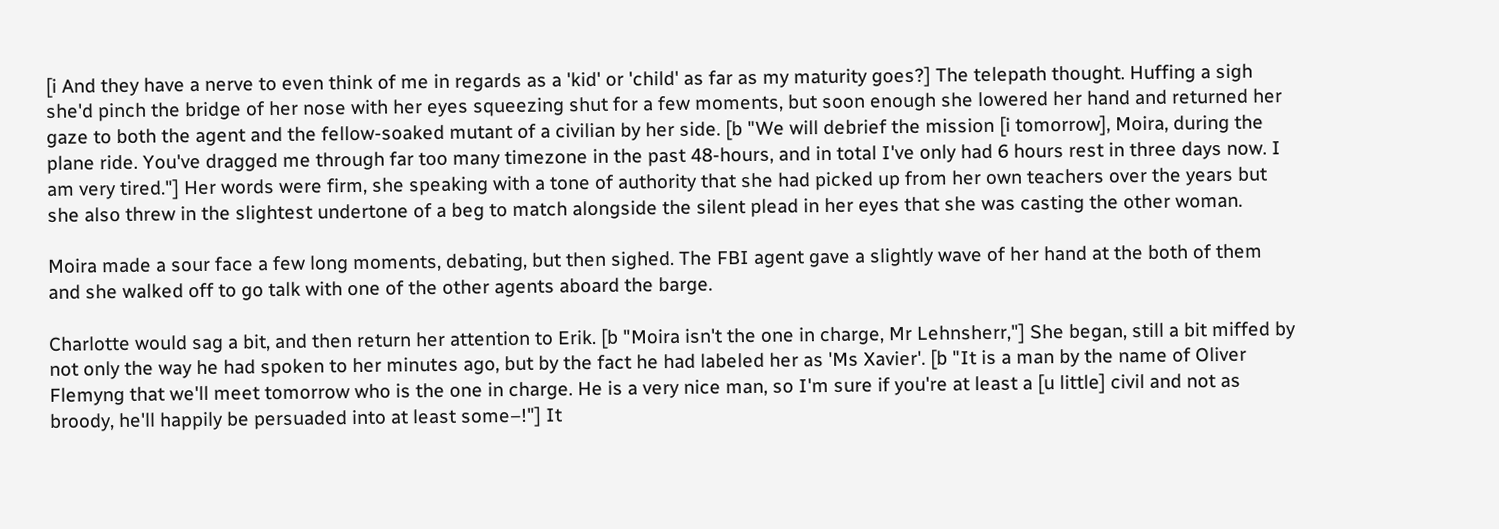[i And they have a nerve to even think of me in regards as a 'kid' or 'child' as far as my maturity goes?] The telepath thought. Huffing a sigh she'd pinch the bridge of her nose with her eyes squeezing shut for a few moments, but soon enough she lowered her hand and returned her gaze to both the agent and the fellow-soaked mutant of a civilian by her side. [b "We will debrief the mission [i tomorrow], Moira, during the plane ride. You've dragged me through far too many timezone in the past 48-hours, and in total I've only had 6 hours rest in three days now. I am very tired."] Her words were firm, she speaking with a tone of authority that she had picked up from her own teachers over the years but she also threw in the slightest undertone of a beg to match alongside the silent plead in her eyes that she was casting the other woman.

Moira made a sour face a few long moments, debating, but then sighed. The FBI agent gave a slightly wave of her hand at the both of them and she walked off to go talk with one of the other agents aboard the barge.

Charlotte would sag a bit, and then return her attention to Erik. [b "Moira isn't the one in charge, Mr Lehnsherr,"] She began, still a bit miffed by not only the way he had spoken to her minutes ago, but by the fact he had labeled her as 'Ms Xavier'. [b "It is a man by the name of Oliver Flemyng that we'll meet tomorrow who is the one in charge. He is a very nice man, so I'm sure if you're at least a [u little] civil and not as broody, he'll happily be persuaded into at least some–!"] It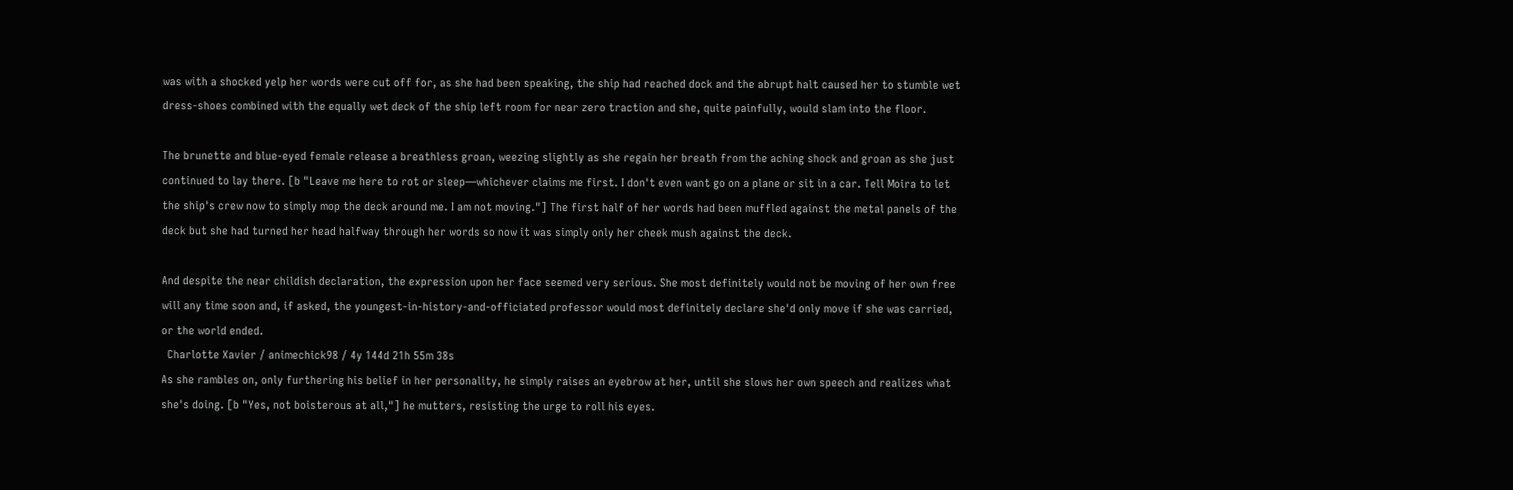was with a shocked yelp her words were cut off for, as she had been speaking, the ship had reached dock and the abrupt halt caused her to stumble wet dress-shoes combined with the equally wet deck of the ship left room for near zero traction and she, quite painfully, would slam into the floor.

The brunette and blue-eyed female release a breathless groan, weezing slightly as she regain her breath from the aching shock and groan as she just continued to lay there. [b "Leave me here to rot or sleep—whichever claims me first. I don't even want go on a plane or sit in a car. Tell Moira to let the ship's crew now to simply mop the deck around me. I am not moving."] The first half of her words had been muffled against the metal panels of the deck but she had turned her head halfway through her words so now it was simply only her cheek mush against the deck.

And despite the near childish declaration, the expression upon her face seemed very serious. She most definitely would not be moving of her own free will any time soon and, if asked, the youngest-in-history-and-officiated professor would most definitely declare she'd only move if she was carried, or the world ended.
  Charlotte Xavier / animechick98 / 4y 144d 21h 55m 38s
As she rambles on, only furthering his belief in her personality, he simply raises an eyebrow at her, until she slows her own speech and realizes what she's doing. [b "Yes, not boisterous at all,"] he mutters, resisting the urge to roll his eyes.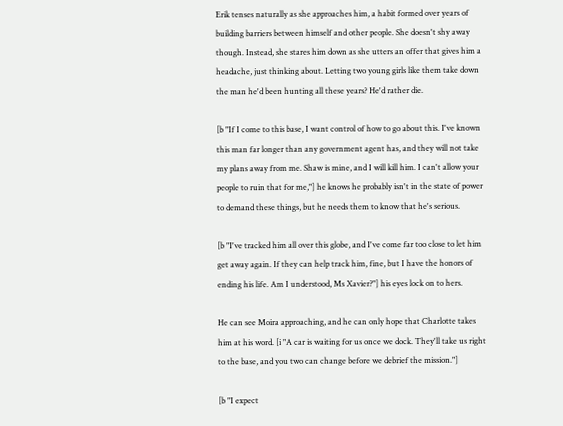Erik tenses naturally as she approaches him, a habit formed over years of building barriers between himself and other people. She doesn't shy away though. Instead, she stares him down as she utters an offer that gives him a headache, just thinking about. Letting two young girls like them take down the man he'd been hunting all these years? He'd rather die.

[b "If I come to this base, I want control of how to go about this. I've known this man far longer than any government agent has, and they will not take my plans away from me. Shaw is mine, and I will kill him. I can't allow your people to ruin that for me,"] he knows he probably isn't in the state of power to demand these things, but he needs them to know that he's serious.

[b "I've tracked him all over this globe, and I've come far too close to let him get away again. If they can help track him, fine, but I have the honors of ending his life. Am I understood, Ms Xavier?"] his eyes lock on to hers.

He can see Moira approaching, and he can only hope that Charlotte takes him at his word. [i "A car is waiting for us once we dock. They'll take us right to the base, and you two can change before we debrief the mission."]

[b "I expect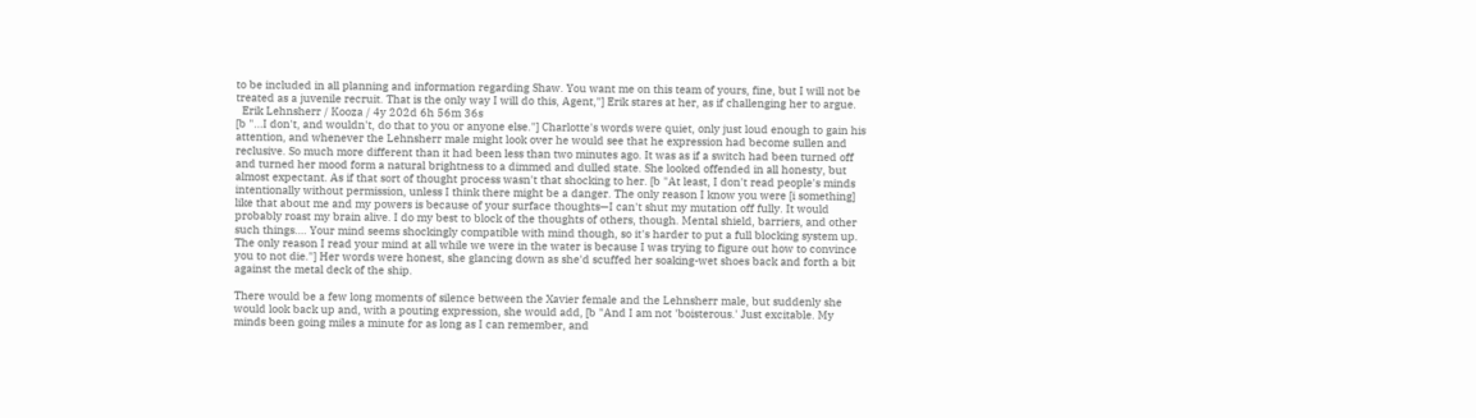to be included in all planning and information regarding Shaw. You want me on this team of yours, fine, but I will not be treated as a juvenile recruit. That is the only way I will do this, Agent,"] Erik stares at her, as if challenging her to argue.
  Erik Lehnsherr / Kooza / 4y 202d 6h 56m 36s
[b "...I don't, and wouldn't, do that to you or anyone else."] Charlotte's words were quiet, only just loud enough to gain his attention, and whenever the Lehnsherr male might look over he would see that he expression had become sullen and reclusive. So much more different than it had been less than two minutes ago. It was as if a switch had been turned off and turned her mood form a natural brightness to a dimmed and dulled state. She looked offended in all honesty, but almost expectant. As if that sort of thought process wasn't that shocking to her. [b "At least, I don't read people's minds intentionally without permission, unless I think there might be a danger. The only reason I know you were [i something] like that about me and my powers is because of your surface thoughts—I can't shut my mutation off fully. It would probably roast my brain alive. I do my best to block of the thoughts of others, though. Mental shield, barriers, and other such things.... Your mind seems shockingly compatible with mind though, so it's harder to put a full blocking system up. The only reason I read your mind at all while we were in the water is because I was trying to figure out how to convince you to not die."] Her words were honest, she glancing down as she'd scuffed her soaking-wet shoes back and forth a bit against the metal deck of the ship.

There would be a few long moments of silence between the Xavier female and the Lehnsherr male, but suddenly she would look back up and, with a pouting expression, she would add, [b "And I am not 'boisterous.' Just excitable. My minds been going miles a minute for as long as I can remember, and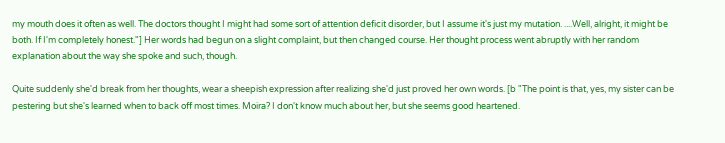my mouth does it often as well. The doctors thought I might had some sort of attention deficit disorder, but I assume it's just my mutation. ....Well, alright, it might be both. If I'm completely honest."] Her words had begun on a slight complaint, but then changed course. Her thought process went abruptly with her random explanation about the way she spoke and such, though.

Quite suddenly she'd break from her thoughts, wear a sheepish expression after realizing she'd just proved her own words. [b "The point is that, yes, my sister can be pestering but she's learned when to back off most times. Moira? I don't know much about her, but she seems good heartened.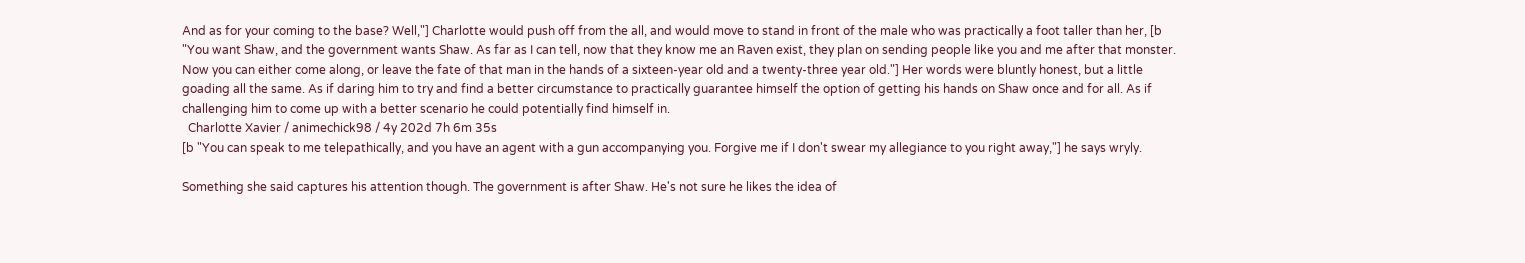And as for your coming to the base? Well,"] Charlotte would push off from the all, and would move to stand in front of the male who was practically a foot taller than her, [b "You want Shaw, and the government wants Shaw. As far as I can tell, now that they know me an Raven exist, they plan on sending people like you and me after that monster. Now you can either come along, or leave the fate of that man in the hands of a sixteen-year old and a twenty-three year old."] Her words were bluntly honest, but a little goading all the same. As if daring him to try and find a better circumstance to practically guarantee himself the option of getting his hands on Shaw once and for all. As if challenging him to come up with a better scenario he could potentially find himself in.
  Charlotte Xavier / animechick98 / 4y 202d 7h 6m 35s
[b "You can speak to me telepathically, and you have an agent with a gun accompanying you. Forgive me if I don't swear my allegiance to you right away,"] he says wryly.

Something she said captures his attention though. The government is after Shaw. He's not sure he likes the idea of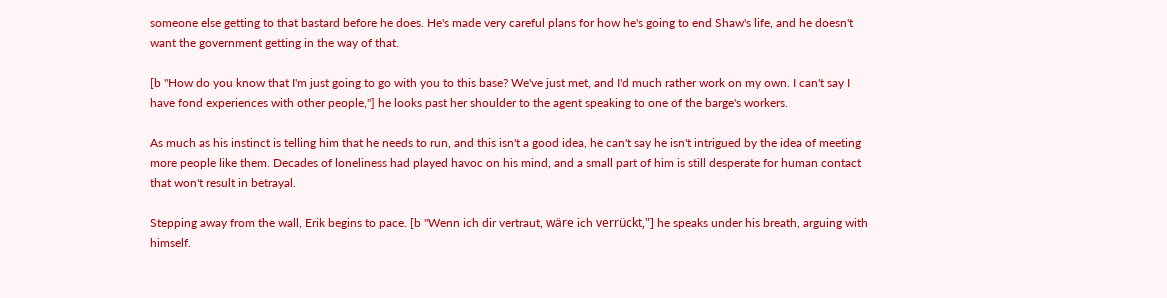someone else getting to that bastard before he does. He's made very careful plans for how he's going to end Shaw's life, and he doesn't want the government getting in the way of that.

[b "How do you know that I'm just going to go with you to this base? We've just met, and I'd much rather work on my own. I can't say I have fond experiences with other people,"] he looks past her shoulder to the agent speaking to one of the barge's workers.

As much as his instinct is telling him that he needs to run, and this isn't a good idea, he can't say he isn't intrigued by the idea of meeting more people like them. Decades of loneliness had played havoc on his mind, and a small part of him is still desperate for human contact that won't result in betrayal.

Stepping away from the wall, Erik begins to pace. [b "Wenn ich dir vertraut, wäre ich verrückt,"] he speaks under his breath, arguing with himself.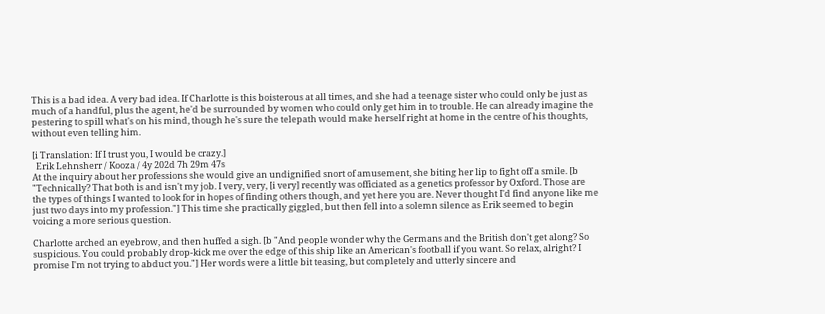This is a bad idea. A very bad idea. If Charlotte is this boisterous at all times, and she had a teenage sister who could only be just as much of a handful, plus the agent, he'd be surrounded by women who could only get him in to trouble. He can already imagine the pestering to spill what's on his mind, though he's sure the telepath would make herself right at home in the centre of his thoughts, without even telling him.

[i Translation: If I trust you, I would be crazy.]
  Erik Lehnsherr / Kooza / 4y 202d 7h 29m 47s
At the inquiry about her professions she would give an undignified snort of amusement, she biting her lip to fight off a smile. [b "Technically? That both is and isn't my job. I very, very, [i very] recently was officiated as a genetics professor by Oxford. Those are the types of things I wanted to look for in hopes of finding others though, and yet here you are. Never thought I'd find anyone like me just two days into my profession."] This time she practically giggled, but then fell into a solemn silence as Erik seemed to begin voicing a more serious question.

Charlotte arched an eyebrow, and then huffed a sigh. [b "And people wonder why the Germans and the British don't get along? So suspicious. You could probably drop-kick me over the edge of this ship like an American's football if you want. So relax, alright? I promise I'm not trying to abduct you."] Her words were a little bit teasing, but completely and utterly sincere and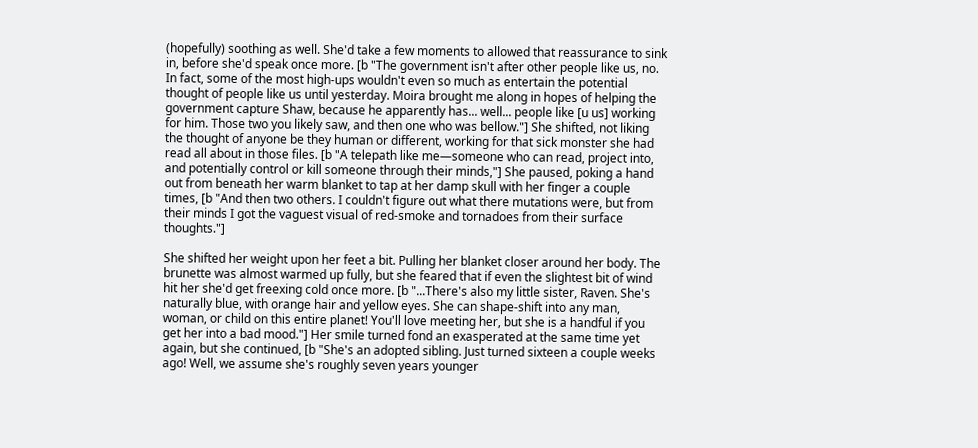(hopefully) soothing as well. She'd take a few moments to allowed that reassurance to sink in, before she'd speak once more. [b "The government isn't after other people like us, no. In fact, some of the most high-ups wouldn't even so much as entertain the potential thought of people like us until yesterday. Moira brought me along in hopes of helping the government capture Shaw, because he apparently has... well... people like [u us] working for him. Those two you likely saw, and then one who was bellow."] She shifted, not liking the thought of anyone be they human or different, working for that sick monster she had read all about in those files. [b "A telepath like me—someone who can read, project into, and potentially control or kill someone through their minds,"] She paused, poking a hand out from beneath her warm blanket to tap at her damp skull with her finger a couple times, [b "And then two others. I couldn't figure out what there mutations were, but from their minds I got the vaguest visual of red-smoke and tornadoes from their surface thoughts."]

She shifted her weight upon her feet a bit. Pulling her blanket closer around her body. The brunette was almost warmed up fully, but she feared that if even the slightest bit of wind hit her she'd get freexing cold once more. [b "...There's also my little sister, Raven. She's naturally blue, with orange hair and yellow eyes. She can shape-shift into any man, woman, or child on this entire planet! You'll love meeting her, but she is a handful if you get her into a bad mood."] Her smile turned fond an exasperated at the same time yet again, but she continued, [b "She's an adopted sibling. Just turned sixteen a couple weeks ago! Well, we assume she's roughly seven years younger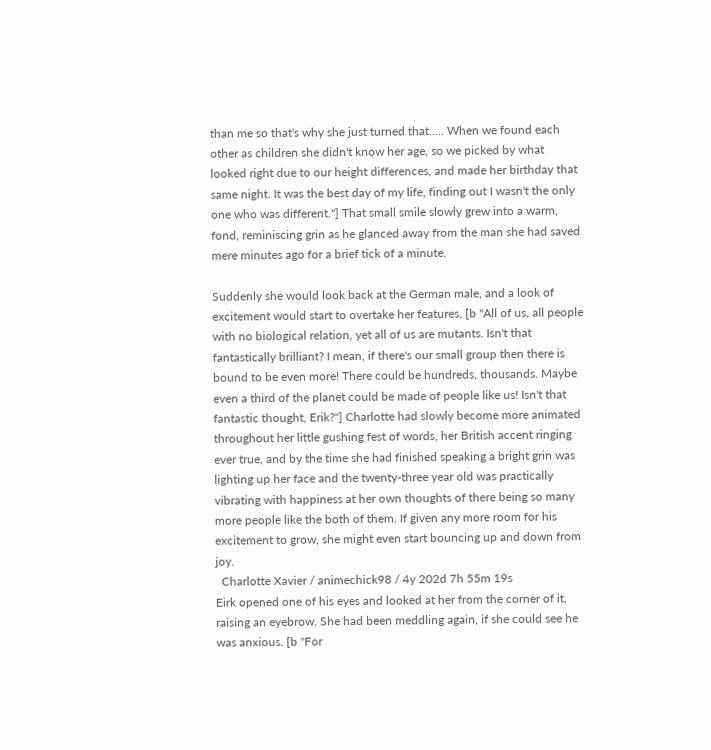than me so that's why she just turned that..... When we found each other as children she didn't know her age, so we picked by what looked right due to our height differences, and made her birthday that same night. It was the best day of my life, finding out I wasn't the only one who was different."] That small smile slowly grew into a warm, fond, reminiscing grin as he glanced away from the man she had saved mere minutes ago for a brief tick of a minute.

Suddenly she would look back at the German male, and a look of excitement would start to overtake her features, [b "All of us, all people with no biological relation, yet all of us are mutants. Isn't that fantastically brilliant? I mean, if there's our small group then there is bound to be even more! There could be hundreds, thousands. Maybe even a third of the planet could be made of people like us! Isn't that fantastic thought, Erik?"] Charlotte had slowly become more animated throughout her little gushing fest of words, her British accent ringing ever true, and by the time she had finished speaking a bright grin was lighting up her face and the twenty-three year old was practically vibrating with happiness at her own thoughts of there being so many more people like the both of them. If given any more room for his excitement to grow, she might even start bouncing up and down from joy.
  Charlotte Xavier / animechick98 / 4y 202d 7h 55m 19s
Eirk opened one of his eyes and looked at her from the corner of it, raising an eyebrow. She had been meddling again, if she could see he was anxious. [b "For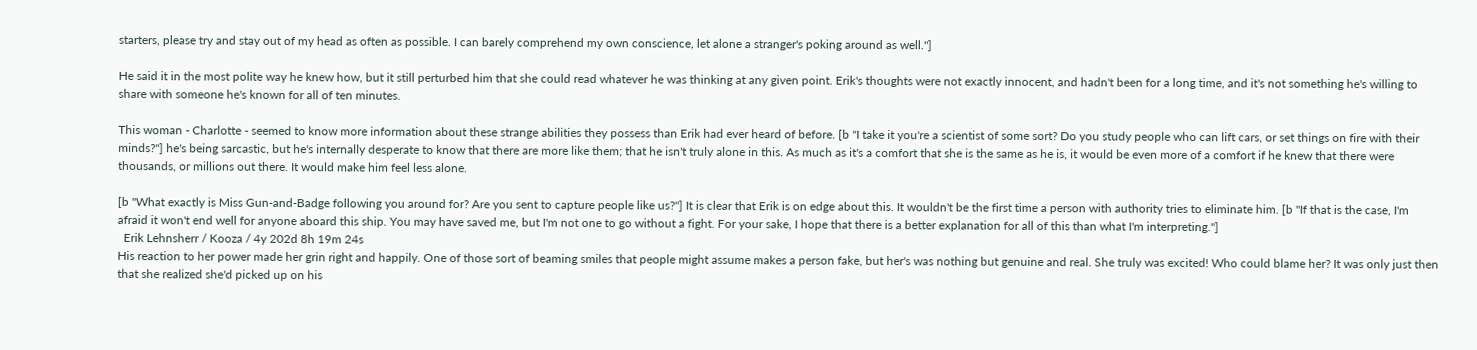starters, please try and stay out of my head as often as possible. I can barely comprehend my own conscience, let alone a stranger's poking around as well."]

He said it in the most polite way he knew how, but it still perturbed him that she could read whatever he was thinking at any given point. Erik's thoughts were not exactly innocent, and hadn't been for a long time, and it's not something he's willing to share with someone he's known for all of ten minutes.

This woman - Charlotte - seemed to know more information about these strange abilities they possess than Erik had ever heard of before. [b "I take it you're a scientist of some sort? Do you study people who can lift cars, or set things on fire with their minds?"] he's being sarcastic, but he's internally desperate to know that there are more like them; that he isn't truly alone in this. As much as it's a comfort that she is the same as he is, it would be even more of a comfort if he knew that there were thousands, or millions out there. It would make him feel less alone.

[b "What exactly is Miss Gun-and-Badge following you around for? Are you sent to capture people like us?"] It is clear that Erik is on edge about this. It wouldn't be the first time a person with authority tries to eliminate him. [b "If that is the case, I'm afraid it won't end well for anyone aboard this ship. You may have saved me, but I'm not one to go without a fight. For your sake, I hope that there is a better explanation for all of this than what I'm interpreting."]
  Erik Lehnsherr / Kooza / 4y 202d 8h 19m 24s
His reaction to her power made her grin right and happily. One of those sort of beaming smiles that people might assume makes a person fake, but her's was nothing but genuine and real. She truly was excited! Who could blame her? It was only just then that she realized she'd picked up on his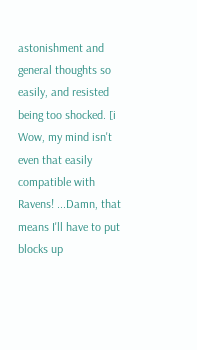astonishment and general thoughts so easily, and resisted being too shocked. [i Wow, my mind isn't even that easily compatible with Ravens! ...Damn, that means I'll have to put blocks up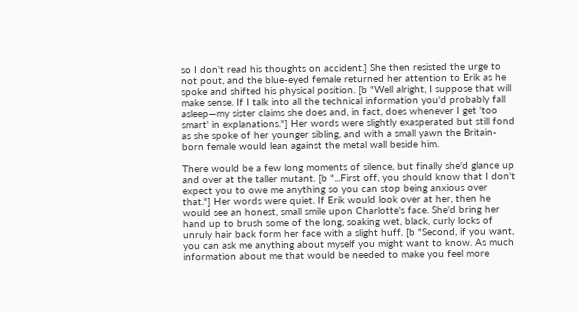so I don't read his thoughts on accident.] She then resisted the urge to not pout, and the blue-eyed female returned her attention to Erik as he spoke and shifted his physical position. [b "Well alright, I suppose that will make sense. If I talk into all the technical information you'd probably fall asleep—my sister claims she does and, in fact, does whenever I get 'too smart' in explanations."] Her words were slightly exasperated but still fond as she spoke of her younger sibling, and with a small yawn the Britain-born female would lean against the metal wall beside him.

There would be a few long moments of silence, but finally she'd glance up and over at the taller mutant. [b "...First off, you should know that I don't expect you to owe me anything so you can stop being anxious over that."] Her words were quiet. If Erik would look over at her, then he would see an honest, small smile upon Charlotte's face. She'd bring her hand up to brush some of the long, soaking wet, black, curly locks of unruly hair back form her face with a slight huff. [b "Second, if you want, you can ask me anything about myself you might want to know. As much information about me that would be needed to make you feel more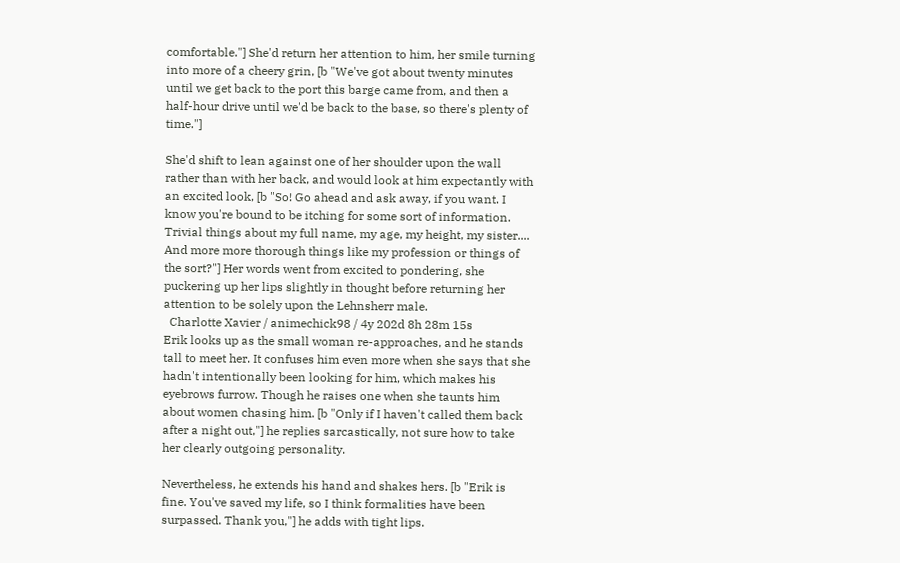comfortable."] She'd return her attention to him, her smile turning into more of a cheery grin, [b "We've got about twenty minutes until we get back to the port this barge came from, and then a half-hour drive until we'd be back to the base, so there's plenty of time."]

She'd shift to lean against one of her shoulder upon the wall rather than with her back, and would look at him expectantly with an excited look, [b "So! Go ahead and ask away, if you want. I know you're bound to be itching for some sort of information. Trivial things about my full name, my age, my height, my sister.... And more more thorough things like my profession or things of the sort?"] Her words went from excited to pondering, she puckering up her lips slightly in thought before returning her attention to be solely upon the Lehnsherr male.
  Charlotte Xavier / animechick98 / 4y 202d 8h 28m 15s
Erik looks up as the small woman re-approaches, and he stands tall to meet her. It confuses him even more when she says that she hadn't intentionally been looking for him, which makes his eyebrows furrow. Though he raises one when she taunts him about women chasing him. [b "Only if I haven't called them back after a night out,"] he replies sarcastically, not sure how to take her clearly outgoing personality.

Nevertheless, he extends his hand and shakes hers. [b "Erik is fine. You've saved my life, so I think formalities have been surpassed. Thank you,"] he adds with tight lips.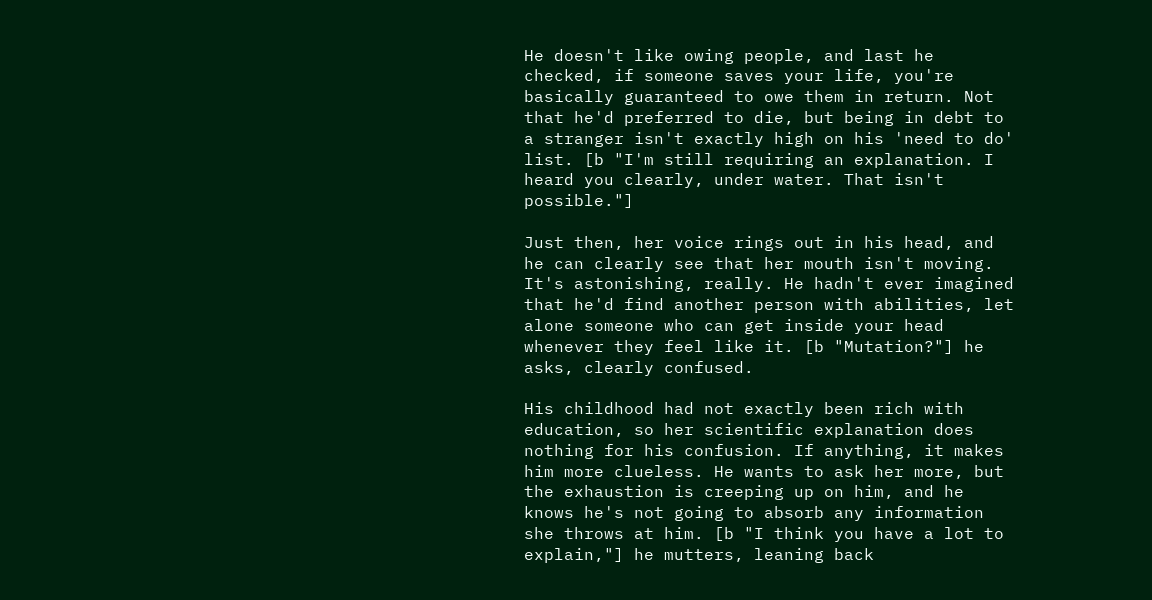He doesn't like owing people, and last he checked, if someone saves your life, you're basically guaranteed to owe them in return. Not that he'd preferred to die, but being in debt to a stranger isn't exactly high on his 'need to do' list. [b "I'm still requiring an explanation. I heard you clearly, under water. That isn't possible."]

Just then, her voice rings out in his head, and he can clearly see that her mouth isn't moving. It's astonishing, really. He hadn't ever imagined that he'd find another person with abilities, let alone someone who can get inside your head whenever they feel like it. [b "Mutation?"] he asks, clearly confused.

His childhood had not exactly been rich with education, so her scientific explanation does nothing for his confusion. If anything, it makes him more clueless. He wants to ask her more, but the exhaustion is creeping up on him, and he knows he's not going to absorb any information she throws at him. [b "I think you have a lot to explain,"] he mutters, leaning back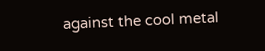against the cool metal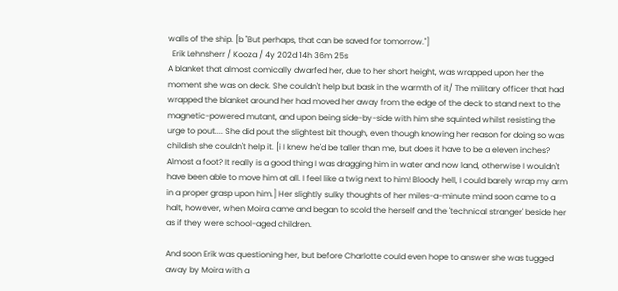walls of the ship. [b "But perhaps, that can be saved for tomorrow."]
  Erik Lehnsherr / Kooza / 4y 202d 14h 36m 25s
A blanket that almost comically dwarfed her, due to her short height, was wrapped upon her the moment she was on deck. She couldn't help but bask in the warmth of it/ The military officer that had wrapped the blanket around her had moved her away from the edge of the deck to stand next to the magnetic-powered mutant, and upon being side-by-side with him she squinted whilst resisting the urge to pout.... She did pout the slightest bit though, even though knowing her reason for doing so was childish she couldn't help it. [i I knew he'd be taller than me, but does it have to be a eleven inches? Almost a foot? It really is a good thing I was dragging him in water and now land, otherwise I wouldn't have been able to move him at all. I feel like a twig next to him! Bloody hell, I could barely wrap my arm in a proper grasp upon him.] Her slightly sulky thoughts of her miles-a-minute mind soon came to a halt, however, when Moira came and began to scold the herself and the 'technical stranger' beside her as if they were school-aged children.

And soon Erik was questioning her, but before Charlotte could even hope to answer she was tugged away by Moira with a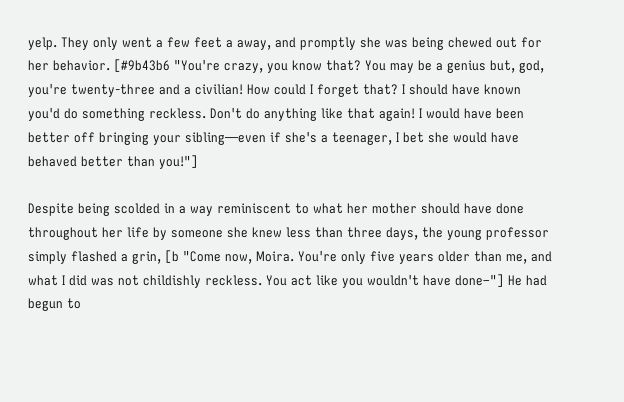yelp. They only went a few feet a away, and promptly she was being chewed out for her behavior. [#9b43b6 "You're crazy, you know that? You may be a genius but, god, you're twenty-three and a civilian! How could I forget that? I should have known you'd do something reckless. Don't do anything like that again! I would have been better off bringing your sibling—even if she's a teenager, I bet she would have behaved better than you!"]

Despite being scolded in a way reminiscent to what her mother should have done throughout her life by someone she knew less than three days, the young professor simply flashed a grin, [b "Come now, Moira. You're only five years older than me, and what I did was not childishly reckless. You act like you wouldn't have done–"] He had begun to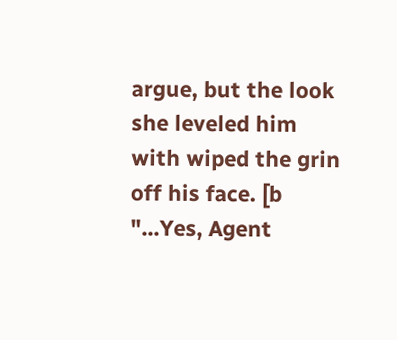argue, but the look she leveled him with wiped the grin off his face. [b "...Yes, Agent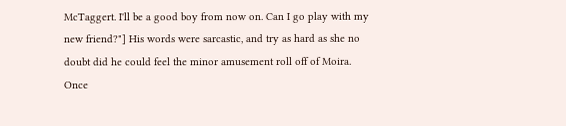McTaggert. I'll be a good boy from now on. Can I go play with my new friend?"] His words were sarcastic, and try as hard as she no doubt did he could feel the minor amusement roll off of Moira. Once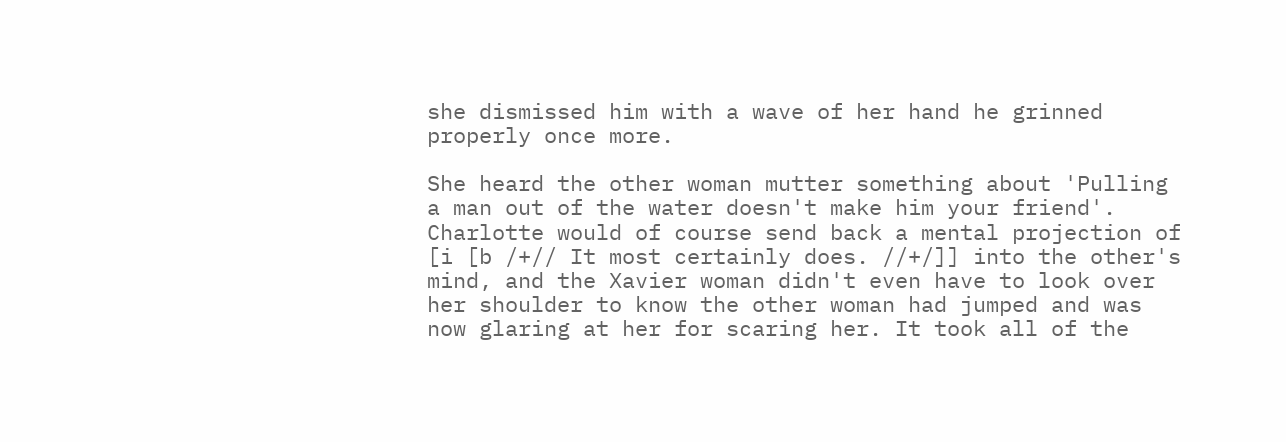she dismissed him with a wave of her hand he grinned properly once more.

She heard the other woman mutter something about 'Pulling a man out of the water doesn't make him your friend'. Charlotte would of course send back a mental projection of [i [b /+// It most certainly does. //+/]] into the other's mind, and the Xavier woman didn't even have to look over her shoulder to know the other woman had jumped and was now glaring at her for scaring her. It took all of the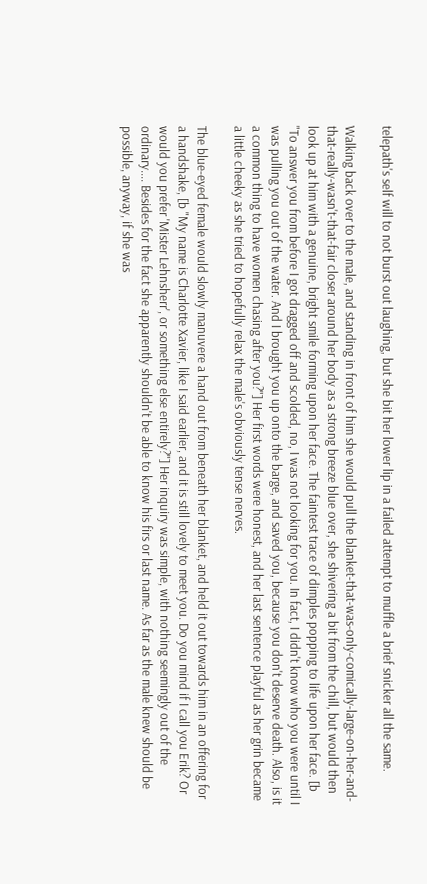telepath's self will to not burst out laughing, but she bit her lower lip in a failed attempt to muffle a brief snicker all the same.

Walking back over to the male, and standing in front of him she would pull the blanket-that-was-only-comically-large-on-her-and-that-really-wasn't-that-fair closer around her body as a strong breeze blue over, she shivering a bit from the chill, but would then look up at him with a genuine, bright smile forming upon her face. The faintest trace of dimples popping to life upon her face. [b "To answer you from before I got dragged off and scolded, no, I was not looking for you. In fact, I didn't know who you were until I was pulling you out of the water. And I brought you up onto the barge, and saved you, because you don't deserve death. Also, is it a common thing to have women chasing after you?"] Her first words were honest, and her last sentence playful as her grin became a little cheeky as she tried to hopefully relax the male's obviously tense nerves.

The blue-eyed female would slowly manuvere a hand out from beneath her blanket, and held it out towards him in an offering for a handshake, [b "My name is Charlotte Xavier, like I said earlier, and it is still lovely to meet you. Do you mind if I call you Erik? Or would you prefer 'Mister Lehnsherr', or something else entirely?"] Her inquiry was simple, with nothing seemingly out of the ordinary.... Besides for the fact she apparently shouldn't be able to know his firs or last name. As far as the male knew should be possible, anyway, if she was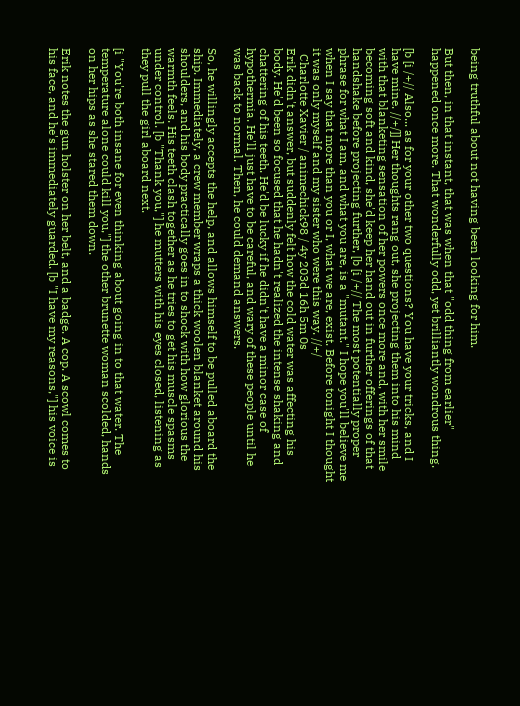being truthful about not having been looking for him.

But then, in that instant, that was when that "odd thing from earlier" happened once more. That wonderfully odd, yet brilliantly wondrous thing.

[b [i /+// Also... as for your other two questions? You have your tricks, and I have mine. //+/]] Her thoughts rang out, she projecting them into his mind with that blanketing sensation of her powers once more and, with her smile becoming soft and kind, she'd keep her hand out in further offerings of that handshake before projecting further, [b [i /+// The most potentially proper phrase for what I am, and what you are, is a "mutant." I hope you'll believe me when I say that more than you or I, what we are, exist. Before tonight I thought it was only myself and my sister who were this way. //+/
  Charlotte Xavier / animechick98 / 4y 203d 16h 5m 0s
Erik didn't answer, but suddenly felt how the cold water was affecting his body. He'd been so focused that he hadn't realized the intense shaking and chattering of his teeth. He'd be lucky if he didn't have a minor case of hypothermia. He'll just have to be careful, and wary of these people until he was back to normal. Then, he could demand answers.

So, he willingly accepts the help, and allows himself to be pulled aboard the ship. Immediately, a crew member wraps a thick woolen blanket around his shoulders, and his body practically goes in to shock with how glorious the warmth feels. His teeth clash together as he tries to get his muscle spasms under control. [b "Thank you,"] he mutters with his eyes closed, listening as they pull the girl aboard next.

[i "You're both insane for even thinking about going in to that water. The temperature alone could kill you,"] the other brunette woman scolded, hands on her hips as she stared them down.

Erik notes the gun holster on her belt, and a badge. A cop. A scowl comes to his face, and he's immediately guarded. [b "I have my reasons,"] his voice is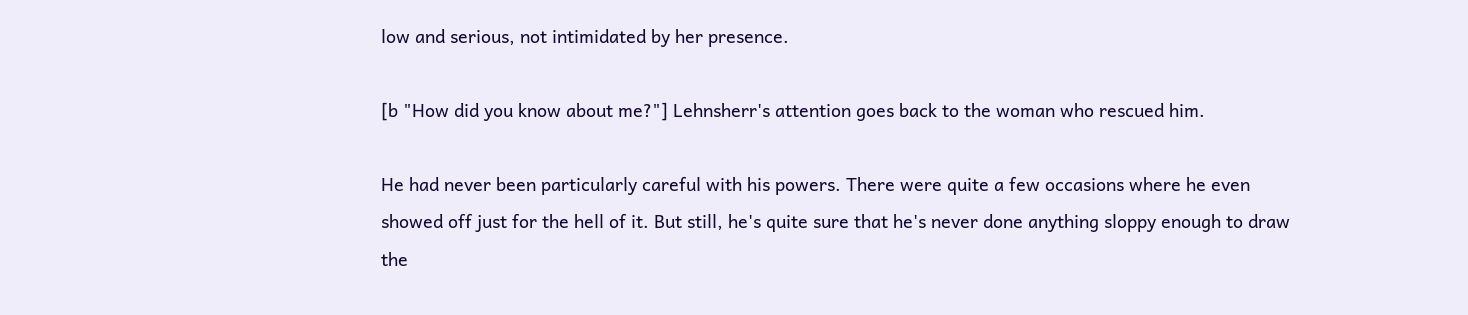low and serious, not intimidated by her presence.

[b "How did you know about me?"] Lehnsherr's attention goes back to the woman who rescued him.

He had never been particularly careful with his powers. There were quite a few occasions where he even showed off just for the hell of it. But still, he's quite sure that he's never done anything sloppy enough to draw the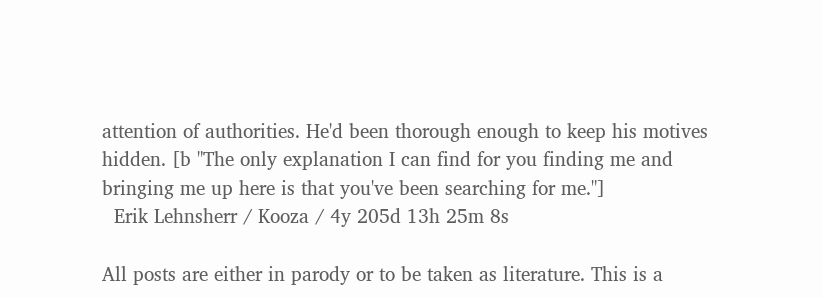attention of authorities. He'd been thorough enough to keep his motives hidden. [b "The only explanation I can find for you finding me and bringing me up here is that you've been searching for me."]
  Erik Lehnsherr / Kooza / 4y 205d 13h 25m 8s

All posts are either in parody or to be taken as literature. This is a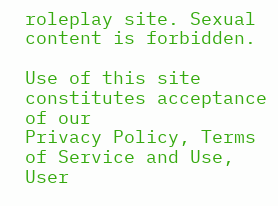roleplay site. Sexual content is forbidden.

Use of this site constitutes acceptance of our
Privacy Policy, Terms of Service and Use, User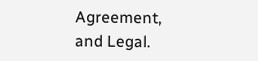Agreement, and Legal.